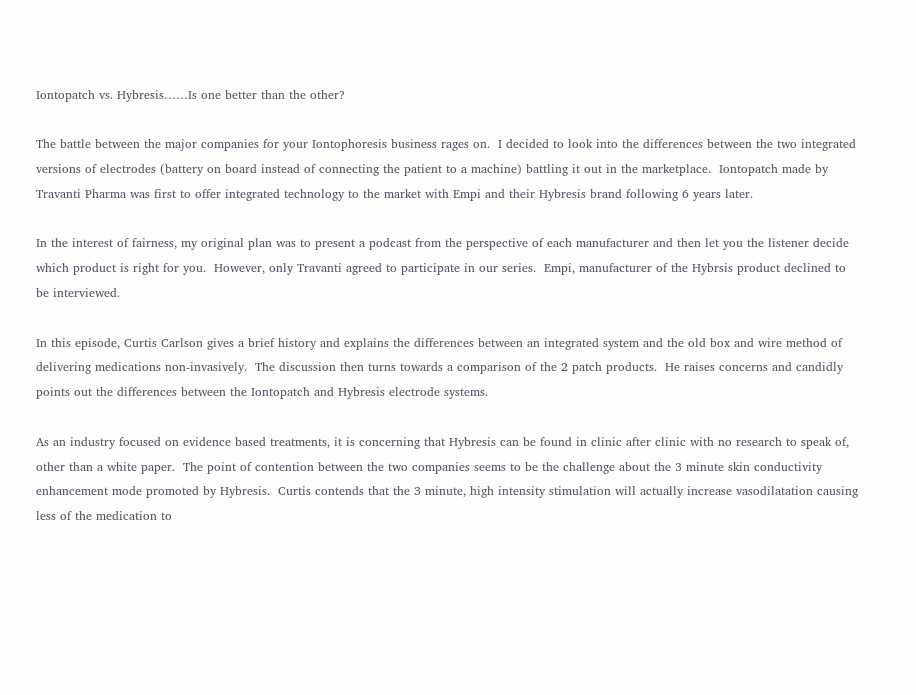Iontopatch vs. Hybresis……Is one better than the other?

The battle between the major companies for your Iontophoresis business rages on.  I decided to look into the differences between the two integrated versions of electrodes (battery on board instead of connecting the patient to a machine) battling it out in the marketplace.  Iontopatch made by Travanti Pharma was first to offer integrated technology to the market with Empi and their Hybresis brand following 6 years later.

In the interest of fairness, my original plan was to present a podcast from the perspective of each manufacturer and then let you the listener decide which product is right for you.  However, only Travanti agreed to participate in our series.  Empi, manufacturer of the Hybrsis product declined to be interviewed.

In this episode, Curtis Carlson gives a brief history and explains the differences between an integrated system and the old box and wire method of delivering medications non-invasively.  The discussion then turns towards a comparison of the 2 patch products.  He raises concerns and candidly points out the differences between the Iontopatch and Hybresis electrode systems.

As an industry focused on evidence based treatments, it is concerning that Hybresis can be found in clinic after clinic with no research to speak of, other than a white paper.  The point of contention between the two companies seems to be the challenge about the 3 minute skin conductivity enhancement mode promoted by Hybresis.  Curtis contends that the 3 minute, high intensity stimulation will actually increase vasodilatation causing less of the medication to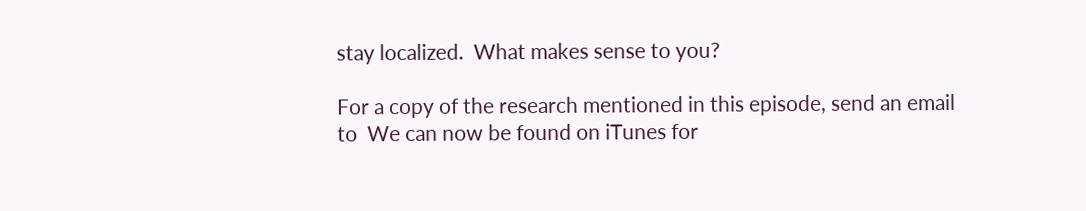stay localized.  What makes sense to you?

For a copy of the research mentioned in this episode, send an email to  We can now be found on iTunes for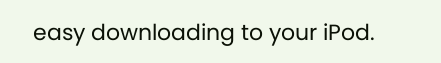easy downloading to your iPod.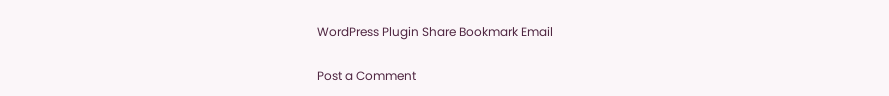WordPress Plugin Share Bookmark Email

Post a Comment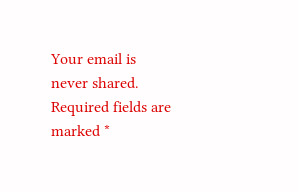Your email is never shared. Required fields are marked *